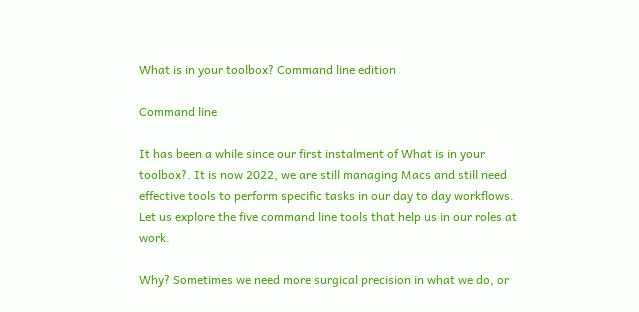What is in your toolbox? Command line edition

Command line

It has been a while since our first instalment of What is in your toolbox?. It is now 2022, we are still managing Macs and still need effective tools to perform specific tasks in our day to day workflows. Let us explore the five command line tools that help us in our roles at work.

Why? Sometimes we need more surgical precision in what we do, or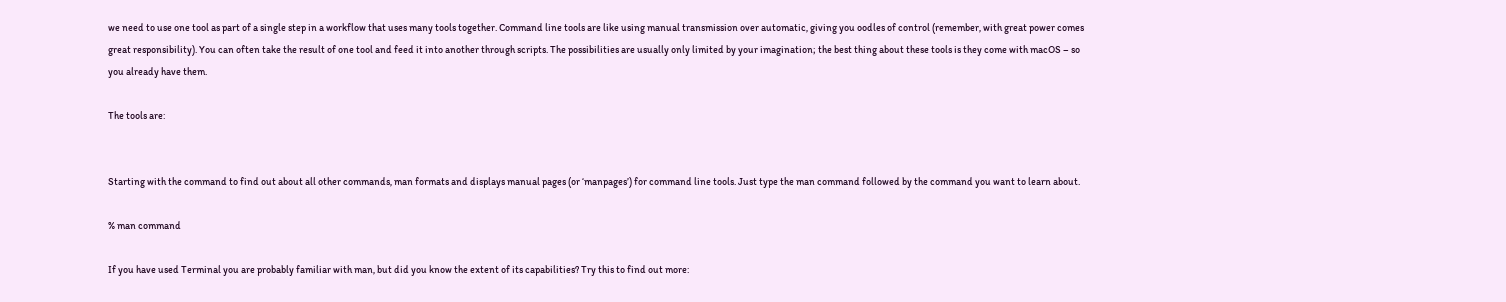we need to use one tool as part of a single step in a workflow that uses many tools together. Command line tools are like using manual transmission over automatic, giving you oodles of control (remember, with great power comes great responsibility). You can often take the result of one tool and feed it into another through scripts. The possibilities are usually only limited by your imagination; the best thing about these tools is they come with macOS – so you already have them.

The tools are:


Starting with the command to find out about all other commands, man formats and displays manual pages (or ‘manpages’) for command line tools. Just type the man command followed by the command you want to learn about.

% man command

If you have used Terminal you are probably familiar with man, but did you know the extent of its capabilities? Try this to find out more: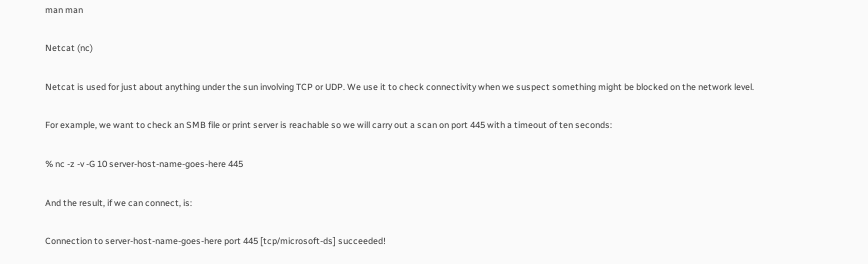man man

Netcat (nc)

Netcat is used for just about anything under the sun involving TCP or UDP. We use it to check connectivity when we suspect something might be blocked on the network level.

For example, we want to check an SMB file or print server is reachable so we will carry out a scan on port 445 with a timeout of ten seconds:

% nc -z -v -G 10 server-host-name-goes-here 445

And the result, if we can connect, is:

Connection to server-host-name-goes-here port 445 [tcp/microsoft-ds] succeeded!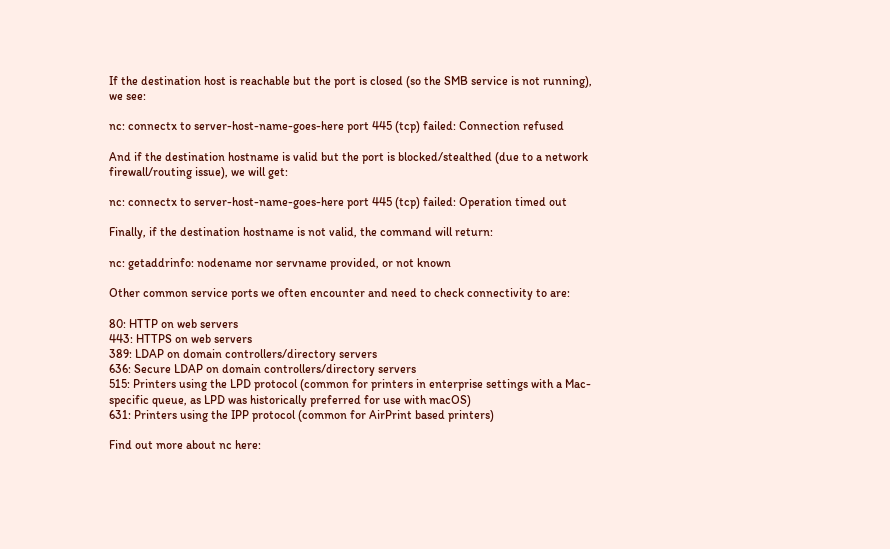If the destination host is reachable but the port is closed (so the SMB service is not running), we see:

nc: connectx to server-host-name-goes-here port 445 (tcp) failed: Connection refused

And if the destination hostname is valid but the port is blocked/stealthed (due to a network firewall/routing issue), we will get:

nc: connectx to server-host-name-goes-here port 445 (tcp) failed: Operation timed out

Finally, if the destination hostname is not valid, the command will return:

nc: getaddrinfo: nodename nor servname provided, or not known

Other common service ports we often encounter and need to check connectivity to are:

80: HTTP on web servers
443: HTTPS on web servers
389: LDAP on domain controllers/directory servers
636: Secure LDAP on domain controllers/directory servers
515: Printers using the LPD protocol (common for printers in enterprise settings with a Mac-specific queue, as LPD was historically preferred for use with macOS)
631: Printers using the IPP protocol (common for AirPrint based printers)

Find out more about nc here: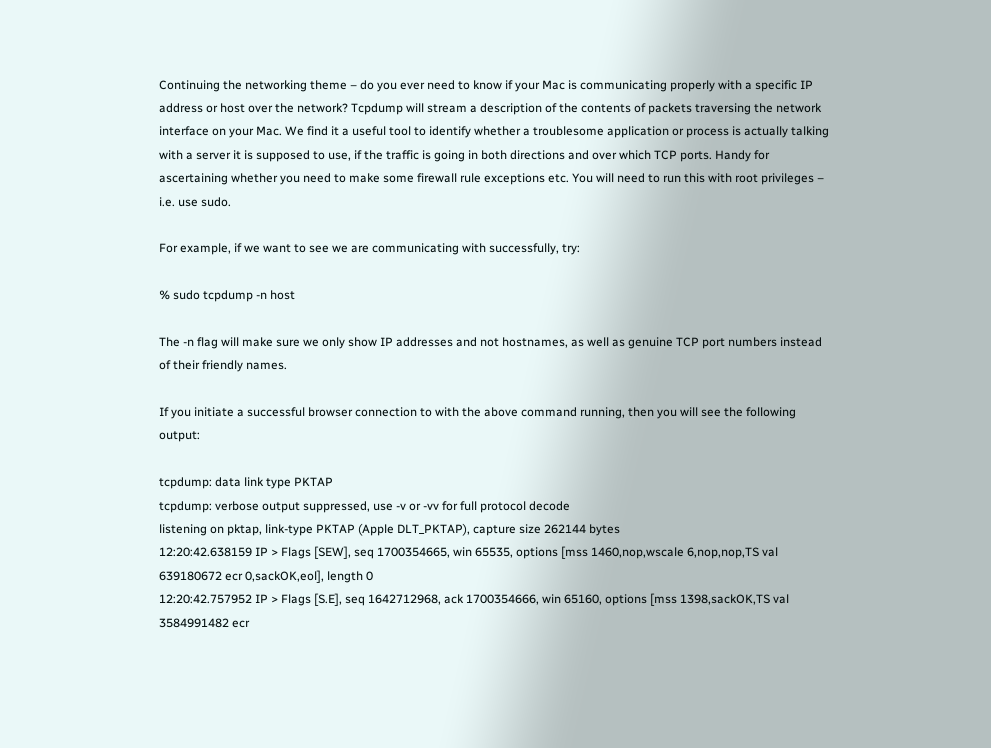Continuing the networking theme – do you ever need to know if your Mac is communicating properly with a specific IP address or host over the network? Tcpdump will stream a description of the contents of packets traversing the network interface on your Mac. We find it a useful tool to identify whether a troublesome application or process is actually talking with a server it is supposed to use, if the traffic is going in both directions and over which TCP ports. Handy for ascertaining whether you need to make some firewall rule exceptions etc. You will need to run this with root privileges – i.e. use sudo.

For example, if we want to see we are communicating with successfully, try:

% sudo tcpdump -n host

The -n flag will make sure we only show IP addresses and not hostnames, as well as genuine TCP port numbers instead of their friendly names.

If you initiate a successful browser connection to with the above command running, then you will see the following output:

tcpdump: data link type PKTAP
tcpdump: verbose output suppressed, use -v or -vv for full protocol decode
listening on pktap, link-type PKTAP (Apple DLT_PKTAP), capture size 262144 bytes
12:20:42.638159 IP > Flags [SEW], seq 1700354665, win 65535, options [mss 1460,nop,wscale 6,nop,nop,TS val 639180672 ecr 0,sackOK,eol], length 0
12:20:42.757952 IP > Flags [S.E], seq 1642712968, ack 1700354666, win 65160, options [mss 1398,sackOK,TS val 3584991482 ecr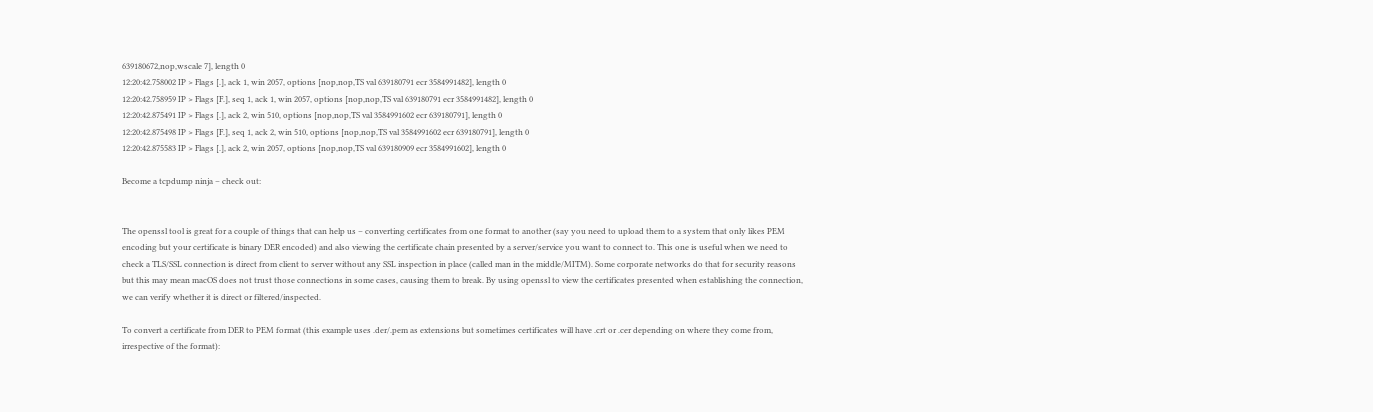639180672,nop,wscale 7], length 0
12:20:42.758002 IP > Flags [.], ack 1, win 2057, options [nop,nop,TS val 639180791 ecr 3584991482], length 0
12:20:42.758959 IP > Flags [F.], seq 1, ack 1, win 2057, options [nop,nop,TS val 639180791 ecr 3584991482], length 0
12:20:42.875491 IP > Flags [.], ack 2, win 510, options [nop,nop,TS val 3584991602 ecr 639180791], length 0
12:20:42.875498 IP > Flags [F.], seq 1, ack 2, win 510, options [nop,nop,TS val 3584991602 ecr 639180791], length 0
12:20:42.875583 IP > Flags [.], ack 2, win 2057, options [nop,nop,TS val 639180909 ecr 3584991602], length 0

Become a tcpdump ninja – check out:


The openssl tool is great for a couple of things that can help us – converting certificates from one format to another (say you need to upload them to a system that only likes PEM encoding but your certificate is binary DER encoded) and also viewing the certificate chain presented by a server/service you want to connect to. This one is useful when we need to check a TLS/SSL connection is direct from client to server without any SSL inspection in place (called man in the middle/MITM). Some corporate networks do that for security reasons but this may mean macOS does not trust those connections in some cases, causing them to break. By using openssl to view the certificates presented when establishing the connection, we can verify whether it is direct or filtered/inspected.

To convert a certificate from DER to PEM format (this example uses .der/.pem as extensions but sometimes certificates will have .crt or .cer depending on where they come from, irrespective of the format):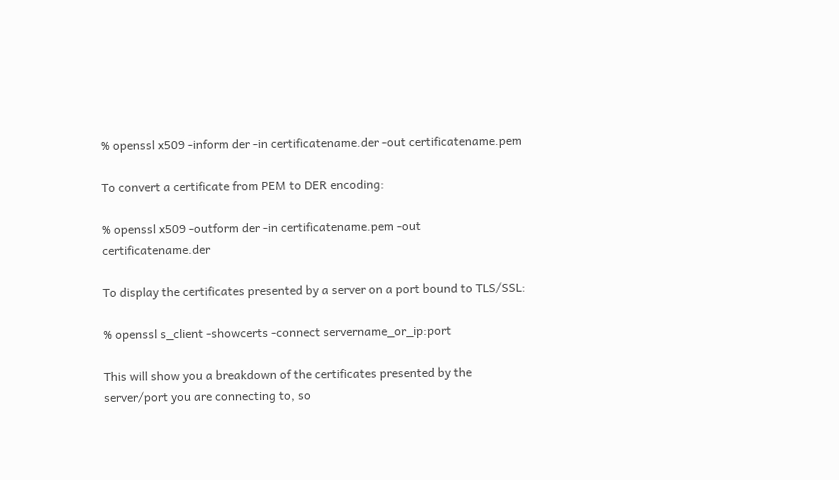% openssl x509 -inform der -in certificatename.der -out certificatename.pem

To convert a certificate from PEM to DER encoding:

% openssl x509 -outform der -in certificatename.pem -out certificatename.der

To display the certificates presented by a server on a port bound to TLS/SSL:

% openssl s_client -showcerts -connect servername_or_ip:port

This will show you a breakdown of the certificates presented by the server/port you are connecting to, so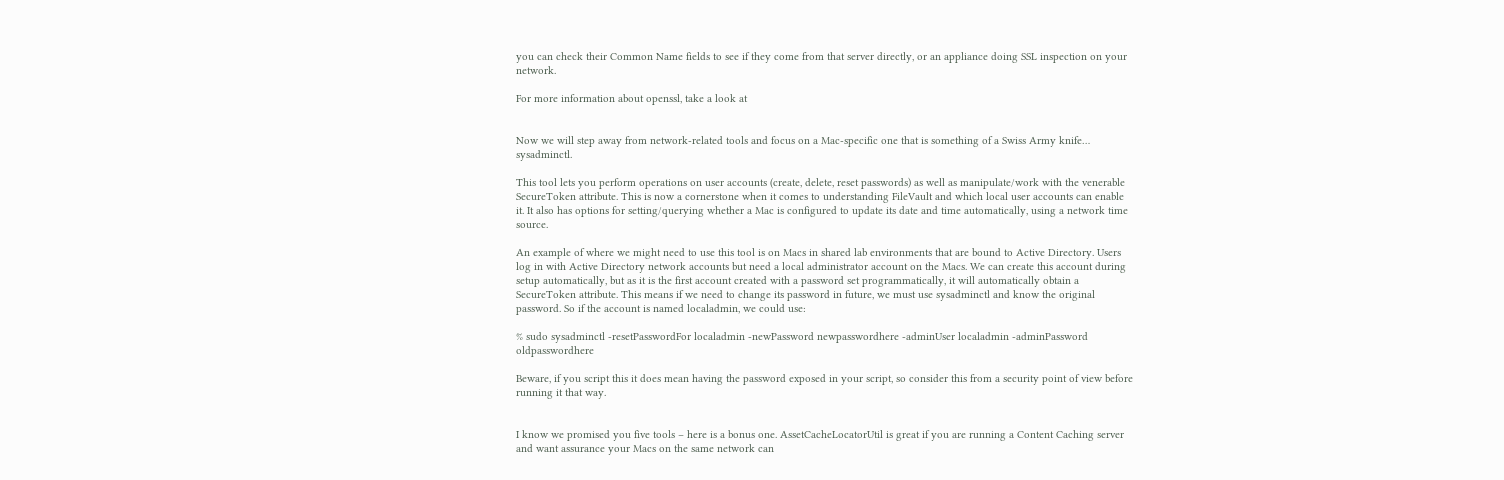you can check their Common Name fields to see if they come from that server directly, or an appliance doing SSL inspection on your network.

For more information about openssl, take a look at


Now we will step away from network-related tools and focus on a Mac-specific one that is something of a Swiss Army knife… sysadminctl.

This tool lets you perform operations on user accounts (create, delete, reset passwords) as well as manipulate/work with the venerable SecureToken attribute. This is now a cornerstone when it comes to understanding FileVault and which local user accounts can enable it. It also has options for setting/querying whether a Mac is configured to update its date and time automatically, using a network time source.

An example of where we might need to use this tool is on Macs in shared lab environments that are bound to Active Directory. Users log in with Active Directory network accounts but need a local administrator account on the Macs. We can create this account during setup automatically, but as it is the first account created with a password set programmatically, it will automatically obtain a SecureToken attribute. This means if we need to change its password in future, we must use sysadminctl and know the original password. So if the account is named localadmin, we could use:

% sudo sysadminctl -resetPasswordFor localadmin -newPassword newpasswordhere -adminUser localadmin -adminPassword oldpasswordhere

Beware, if you script this it does mean having the password exposed in your script, so consider this from a security point of view before running it that way.


I know we promised you five tools – here is a bonus one. AssetCacheLocatorUtil is great if you are running a Content Caching server and want assurance your Macs on the same network can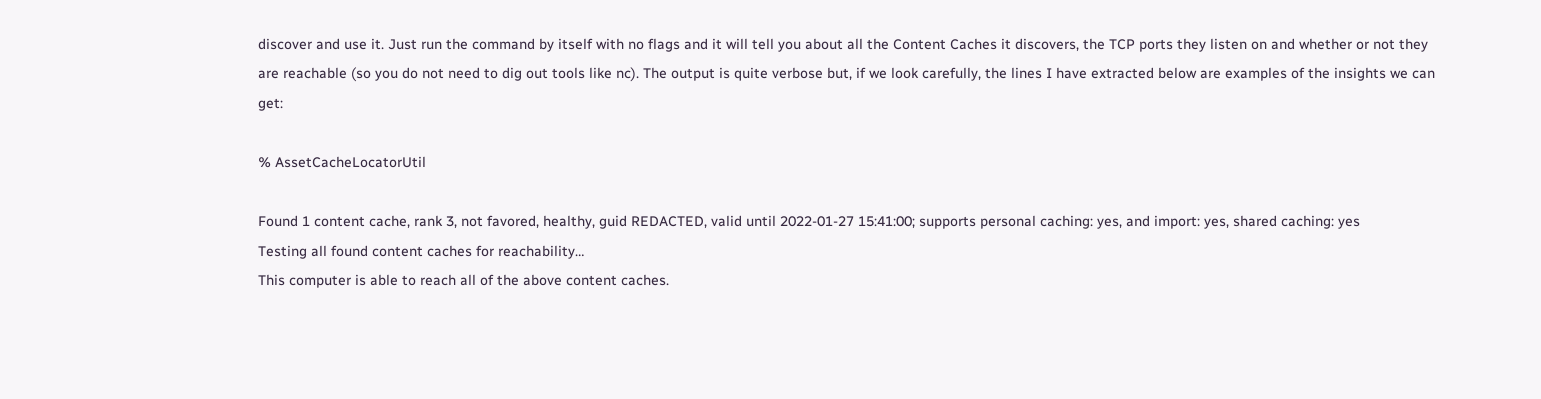discover and use it. Just run the command by itself with no flags and it will tell you about all the Content Caches it discovers, the TCP ports they listen on and whether or not they are reachable (so you do not need to dig out tools like nc). The output is quite verbose but, if we look carefully, the lines I have extracted below are examples of the insights we can get:

% AssetCacheLocatorUtil

Found 1 content cache, rank 3, not favored, healthy, guid REDACTED, valid until 2022-01-27 15:41:00; supports personal caching: yes, and import: yes, shared caching: yes
Testing all found content caches for reachability…
This computer is able to reach all of the above content caches.